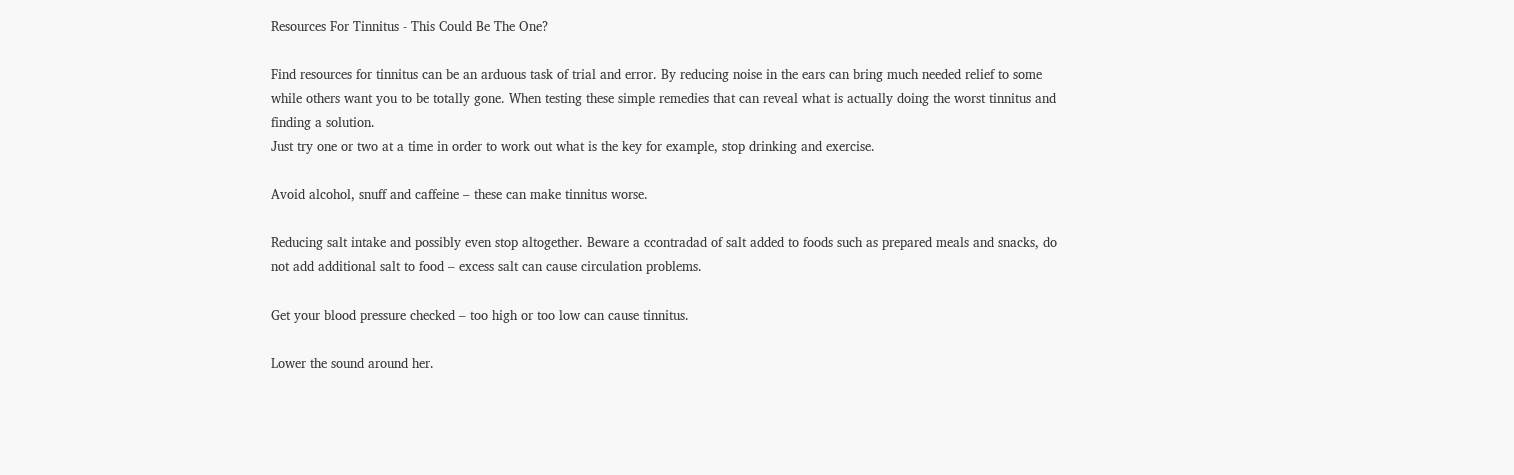Resources For Tinnitus - This Could Be The One?

Find resources for tinnitus can be an arduous task of trial and error. By reducing noise in the ears can bring much needed relief to some while others want you to be totally gone. When testing these simple remedies that can reveal what is actually doing the worst tinnitus and finding a solution.
Just try one or two at a time in order to work out what is the key for example, stop drinking and exercise.

Avoid alcohol, snuff and caffeine – these can make tinnitus worse.

Reducing salt intake and possibly even stop altogether. Beware a ccontradad of salt added to foods such as prepared meals and snacks, do not add additional salt to food – excess salt can cause circulation problems.

Get your blood pressure checked – too high or too low can cause tinnitus.

Lower the sound around her.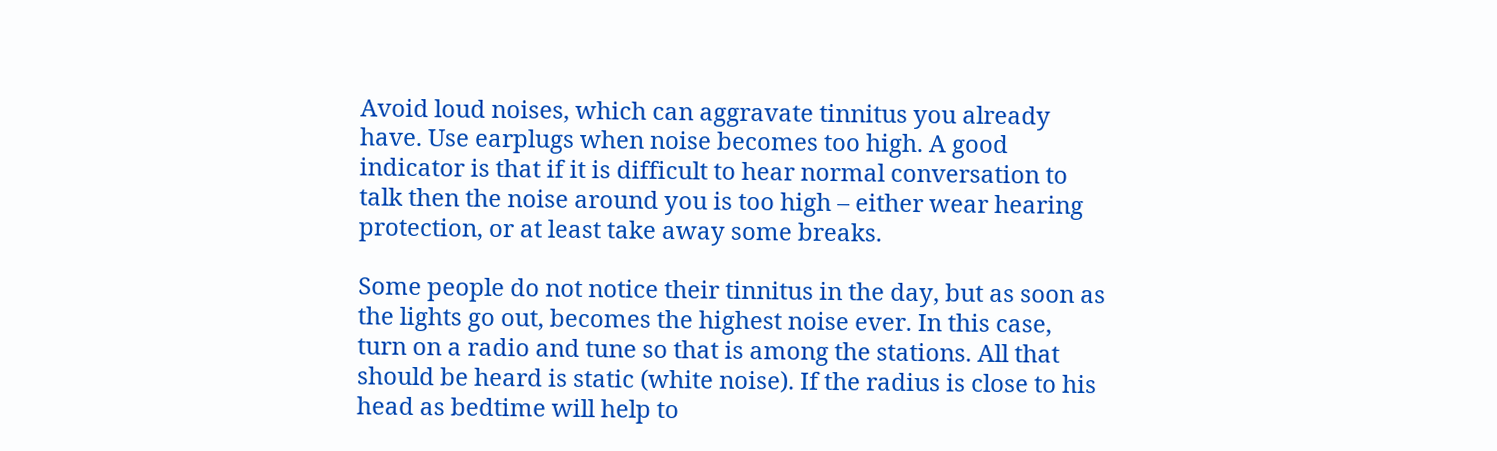Avoid loud noises, which can aggravate tinnitus you already have. Use earplugs when noise becomes too high. A good indicator is that if it is difficult to hear normal conversation to talk then the noise around you is too high – either wear hearing protection, or at least take away some breaks.

Some people do not notice their tinnitus in the day, but as soon as the lights go out, becomes the highest noise ever. In this case, turn on a radio and tune so that is among the stations. All that should be heard is static (white noise). If the radius is close to his head as bedtime will help to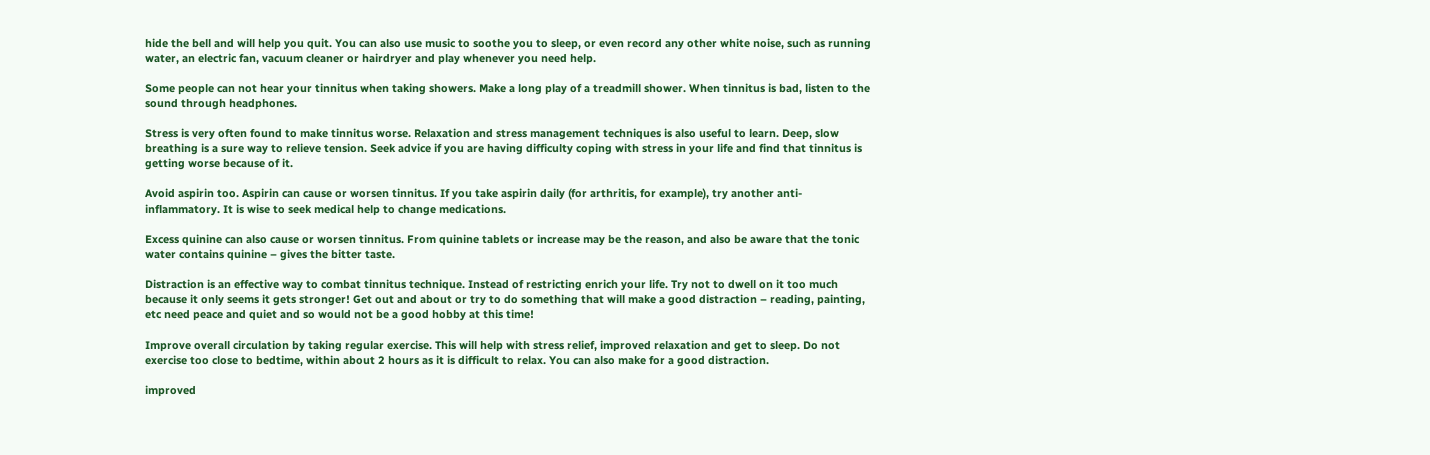hide the bell and will help you quit. You can also use music to soothe you to sleep, or even record any other white noise, such as running water, an electric fan, vacuum cleaner or hairdryer and play whenever you need help.

Some people can not hear your tinnitus when taking showers. Make a long play of a treadmill shower. When tinnitus is bad, listen to the sound through headphones.

Stress is very often found to make tinnitus worse. Relaxation and stress management techniques is also useful to learn. Deep, slow breathing is a sure way to relieve tension. Seek advice if you are having difficulty coping with stress in your life and find that tinnitus is getting worse because of it.

Avoid aspirin too. Aspirin can cause or worsen tinnitus. If you take aspirin daily (for arthritis, for example), try another anti-inflammatory. It is wise to seek medical help to change medications.

Excess quinine can also cause or worsen tinnitus. From quinine tablets or increase may be the reason, and also be aware that the tonic water contains quinine – gives the bitter taste.

Distraction is an effective way to combat tinnitus technique. Instead of restricting enrich your life. Try not to dwell on it too much because it only seems it gets stronger! Get out and about or try to do something that will make a good distraction – reading, painting, etc need peace and quiet and so would not be a good hobby at this time!

Improve overall circulation by taking regular exercise. This will help with stress relief, improved relaxation and get to sleep. Do not exercise too close to bedtime, within about 2 hours as it is difficult to relax. You can also make for a good distraction.

improved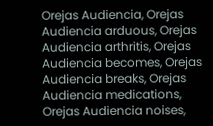Orejas Audiencia, Orejas Audiencia arduous, Orejas Audiencia arthritis, Orejas Audiencia becomes, Orejas Audiencia breaks, Orejas Audiencia medications, Orejas Audiencia noises,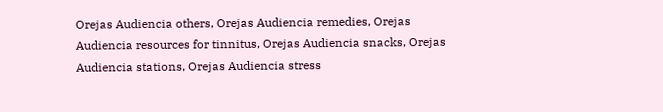Orejas Audiencia others, Orejas Audiencia remedies, Orejas Audiencia resources for tinnitus, Orejas Audiencia snacks, Orejas Audiencia stations, Orejas Audiencia stress